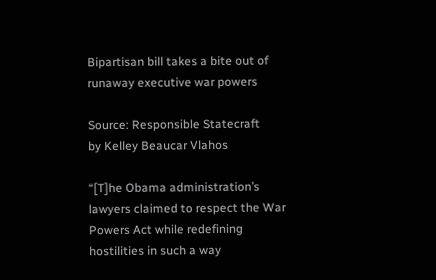Bipartisan bill takes a bite out of runaway executive war powers

Source: Responsible Statecraft
by Kelley Beaucar Vlahos

“[T]he Obama administration’s lawyers claimed to respect the War Powers Act while redefining hostilities in such a way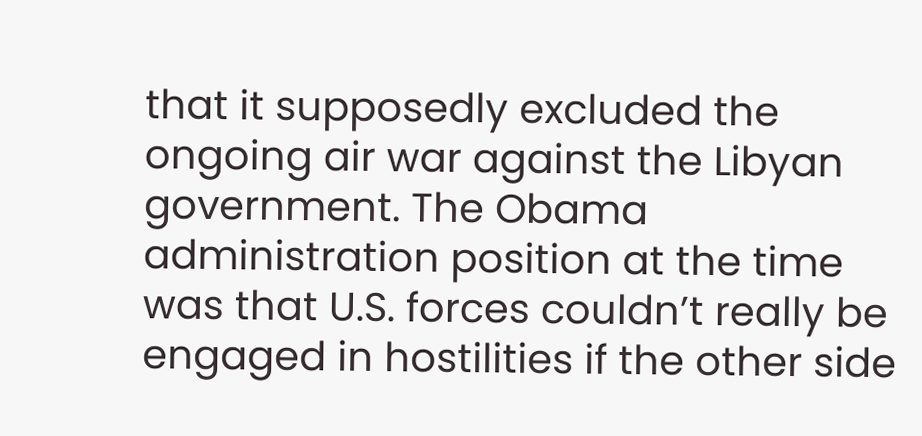that it supposedly excluded the ongoing air war against the Libyan government. The Obama administration position at the time was that U.S. forces couldn’t really be engaged in hostilities if the other side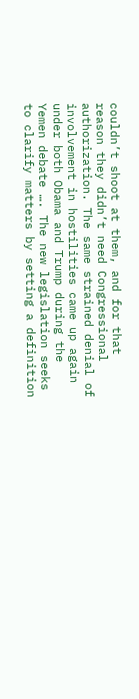couldn’t shoot at them, and for that reason they didn’t need Congressional authorization. The same strained denial of involvement in hostilities came up again under both Obama and Trump during the Yemen debate …. The new legislation seeks to clarify matters by setting a definition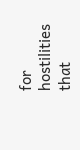for hostilities that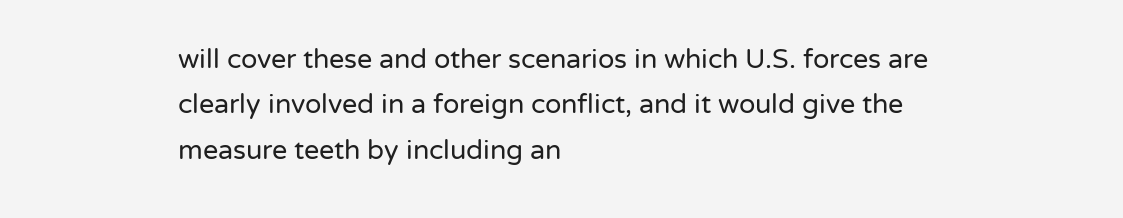will cover these and other scenarios in which U.S. forces are clearly involved in a foreign conflict, and it would give the measure teeth by including an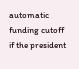automatic funding cutoff if the president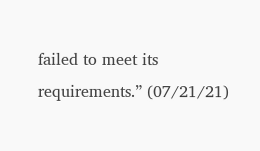failed to meet its requirements.” (07/21/21)